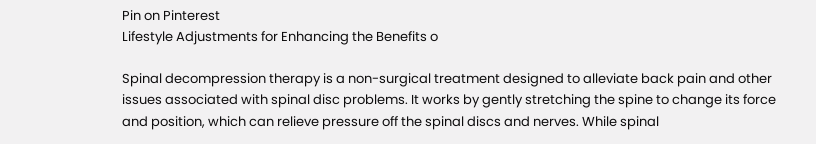Pin on Pinterest
Lifestyle Adjustments for Enhancing the Benefits o

Spinal decompression therapy is a non-surgical treatment designed to alleviate back pain and other issues associated with spinal disc problems. It works by gently stretching the spine to change its force and position, which can relieve pressure off the spinal discs and nerves. While spinal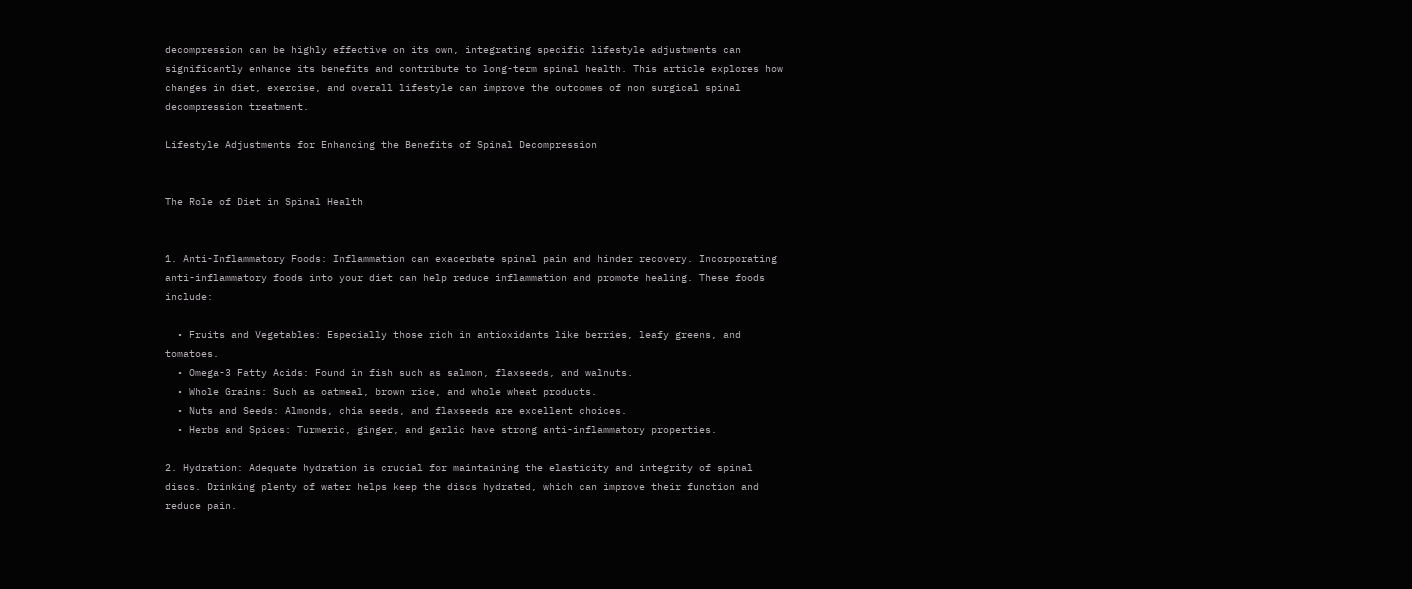decompression can be highly effective on its own, integrating specific lifestyle adjustments can significantly enhance its benefits and contribute to long-term spinal health. This article explores how changes in diet, exercise, and overall lifestyle can improve the outcomes of non surgical spinal decompression treatment.

Lifestyle Adjustments for Enhancing the Benefits of Spinal Decompression


The Role of Diet in Spinal Health


1. Anti-Inflammatory Foods: Inflammation can exacerbate spinal pain and hinder recovery. Incorporating anti-inflammatory foods into your diet can help reduce inflammation and promote healing. These foods include:

  • Fruits and Vegetables: Especially those rich in antioxidants like berries, leafy greens, and tomatoes.
  • Omega-3 Fatty Acids: Found in fish such as salmon, flaxseeds, and walnuts.
  • Whole Grains: Such as oatmeal, brown rice, and whole wheat products.
  • Nuts and Seeds: Almonds, chia seeds, and flaxseeds are excellent choices.
  • Herbs and Spices: Turmeric, ginger, and garlic have strong anti-inflammatory properties.

2. Hydration: Adequate hydration is crucial for maintaining the elasticity and integrity of spinal discs. Drinking plenty of water helps keep the discs hydrated, which can improve their function and reduce pain.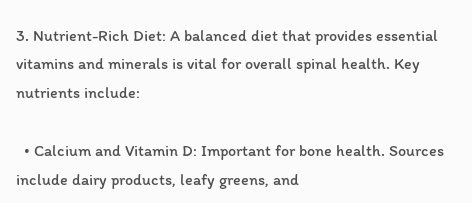3. Nutrient-Rich Diet: A balanced diet that provides essential vitamins and minerals is vital for overall spinal health. Key nutrients include:

  • Calcium and Vitamin D: Important for bone health. Sources include dairy products, leafy greens, and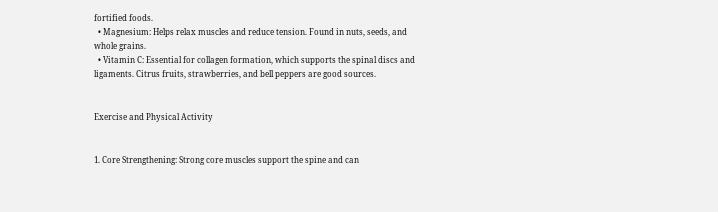fortified foods.
  • Magnesium: Helps relax muscles and reduce tension. Found in nuts, seeds, and whole grains.
  • Vitamin C: Essential for collagen formation, which supports the spinal discs and ligaments. Citrus fruits, strawberries, and bell peppers are good sources.


Exercise and Physical Activity


1. Core Strengthening: Strong core muscles support the spine and can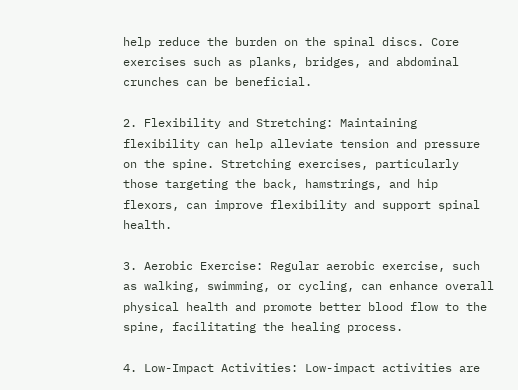help reduce the burden on the spinal discs. Core exercises such as planks, bridges, and abdominal crunches can be beneficial.

2. Flexibility and Stretching: Maintaining flexibility can help alleviate tension and pressure on the spine. Stretching exercises, particularly those targeting the back, hamstrings, and hip flexors, can improve flexibility and support spinal health.

3. Aerobic Exercise: Regular aerobic exercise, such as walking, swimming, or cycling, can enhance overall physical health and promote better blood flow to the spine, facilitating the healing process.

4. Low-Impact Activities: Low-impact activities are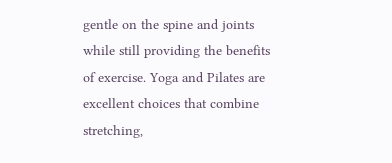gentle on the spine and joints while still providing the benefits of exercise. Yoga and Pilates are excellent choices that combine stretching,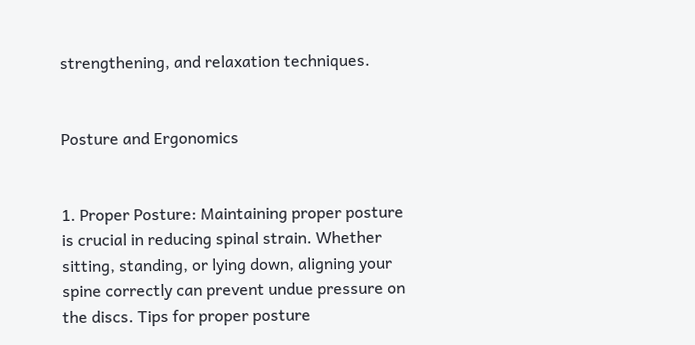strengthening, and relaxation techniques.


Posture and Ergonomics


1. Proper Posture: Maintaining proper posture is crucial in reducing spinal strain. Whether sitting, standing, or lying down, aligning your spine correctly can prevent undue pressure on the discs. Tips for proper posture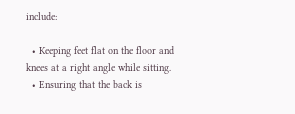include:

  • Keeping feet flat on the floor and knees at a right angle while sitting.
  • Ensuring that the back is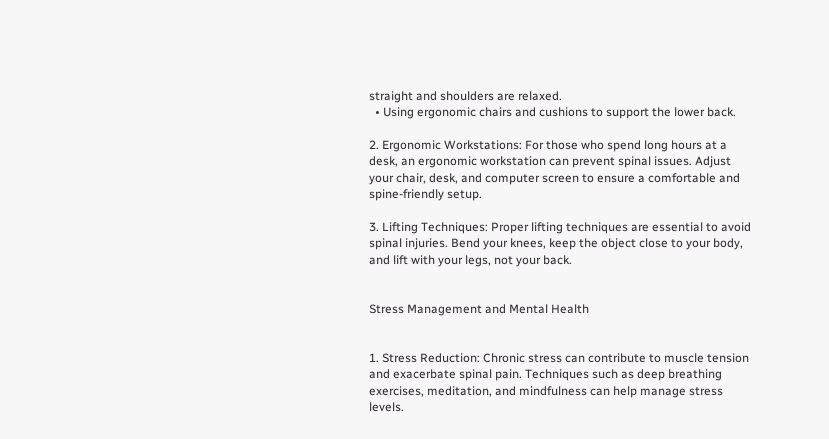straight and shoulders are relaxed.
  • Using ergonomic chairs and cushions to support the lower back.

2. Ergonomic Workstations: For those who spend long hours at a desk, an ergonomic workstation can prevent spinal issues. Adjust your chair, desk, and computer screen to ensure a comfortable and spine-friendly setup.

3. Lifting Techniques: Proper lifting techniques are essential to avoid spinal injuries. Bend your knees, keep the object close to your body, and lift with your legs, not your back.


Stress Management and Mental Health


1. Stress Reduction: Chronic stress can contribute to muscle tension and exacerbate spinal pain. Techniques such as deep breathing exercises, meditation, and mindfulness can help manage stress levels.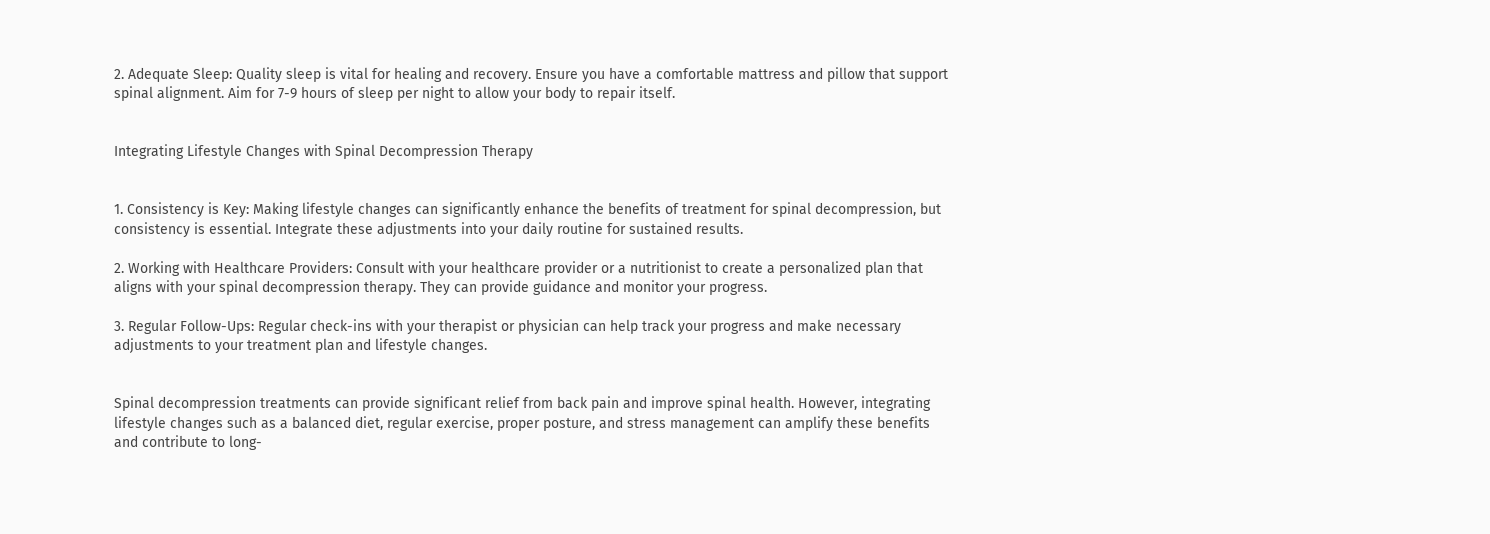2. Adequate Sleep: Quality sleep is vital for healing and recovery. Ensure you have a comfortable mattress and pillow that support spinal alignment. Aim for 7-9 hours of sleep per night to allow your body to repair itself.


Integrating Lifestyle Changes with Spinal Decompression Therapy


1. Consistency is Key: Making lifestyle changes can significantly enhance the benefits of treatment for spinal decompression, but consistency is essential. Integrate these adjustments into your daily routine for sustained results.

2. Working with Healthcare Providers: Consult with your healthcare provider or a nutritionist to create a personalized plan that aligns with your spinal decompression therapy. They can provide guidance and monitor your progress.

3. Regular Follow-Ups: Regular check-ins with your therapist or physician can help track your progress and make necessary adjustments to your treatment plan and lifestyle changes.


Spinal decompression treatments can provide significant relief from back pain and improve spinal health. However, integrating lifestyle changes such as a balanced diet, regular exercise, proper posture, and stress management can amplify these benefits and contribute to long-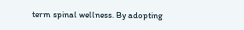term spinal wellness. By adopting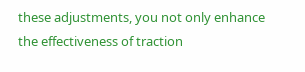these adjustments, you not only enhance the effectiveness of traction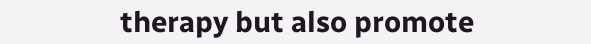therapy but also promote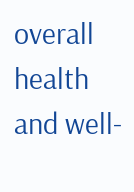overall health and well-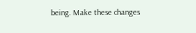being. Make these changes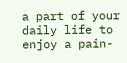a part of your daily life to enjoy a pain-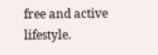free and active lifestyle.